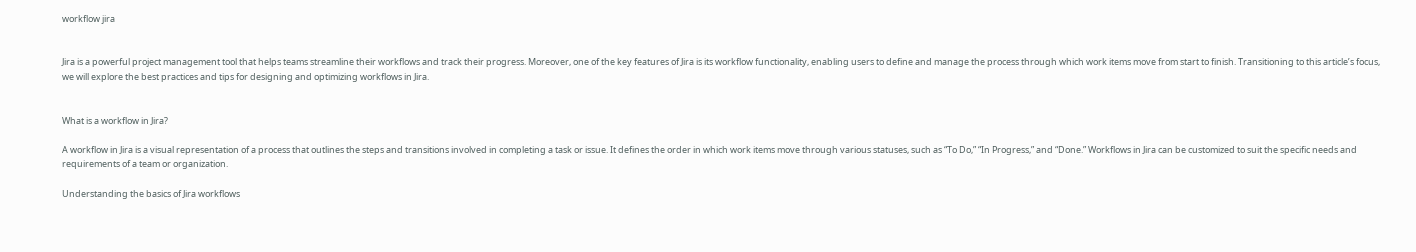workflow jira


Jira is a powerful project management tool that helps teams streamline their workflows and track their progress. Moreover, one of the key features of Jira is its workflow functionality, enabling users to define and manage the process through which work items move from start to finish. Transitioning to this article’s focus, we will explore the best practices and tips for designing and optimizing workflows in Jira.


What is a workflow in Jira?

A workflow in Jira is a visual representation of a process that outlines the steps and transitions involved in completing a task or issue. It defines the order in which work items move through various statuses, such as “To Do,” “In Progress,” and “Done.” Workflows in Jira can be customized to suit the specific needs and requirements of a team or organization.

Understanding the basics of Jira workflows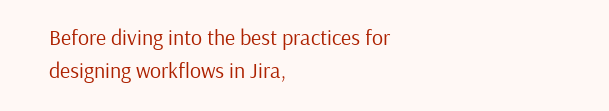Before diving into the best practices for designing workflows in Jira,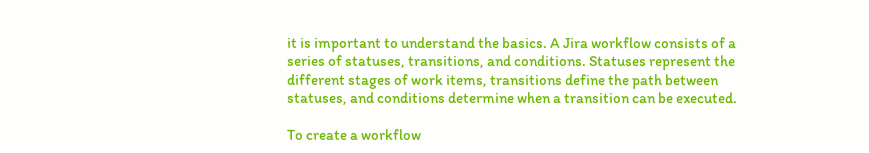it is important to understand the basics. A Jira workflow consists of a series of statuses, transitions, and conditions. Statuses represent the different stages of work items, transitions define the path between statuses, and conditions determine when a transition can be executed.

To create a workflow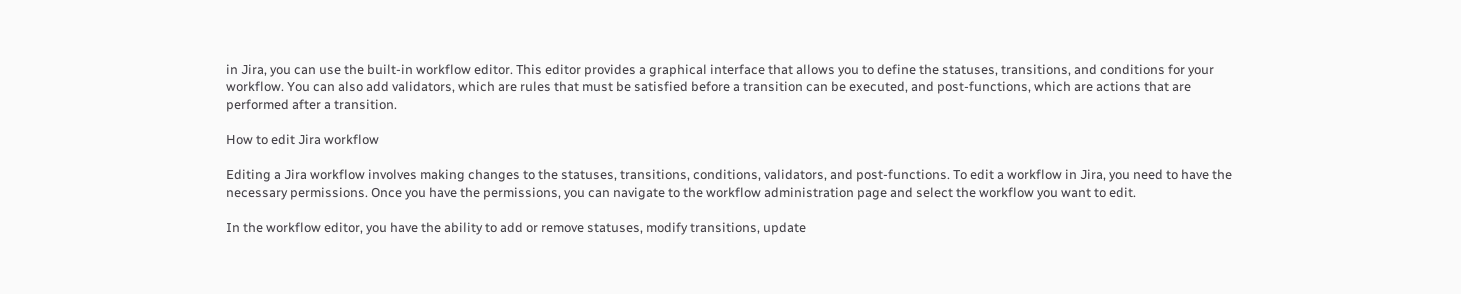in Jira, you can use the built-in workflow editor. This editor provides a graphical interface that allows you to define the statuses, transitions, and conditions for your workflow. You can also add validators, which are rules that must be satisfied before a transition can be executed, and post-functions, which are actions that are performed after a transition.

How to edit Jira workflow

Editing a Jira workflow involves making changes to the statuses, transitions, conditions, validators, and post-functions. To edit a workflow in Jira, you need to have the necessary permissions. Once you have the permissions, you can navigate to the workflow administration page and select the workflow you want to edit.

In the workflow editor, you have the ability to add or remove statuses, modify transitions, update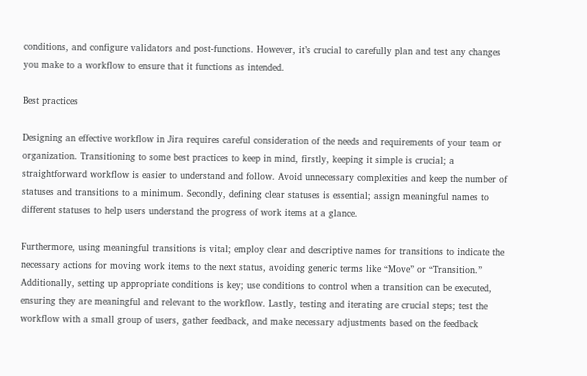conditions, and configure validators and post-functions. However, it’s crucial to carefully plan and test any changes you make to a workflow to ensure that it functions as intended.

Best practices

Designing an effective workflow in Jira requires careful consideration of the needs and requirements of your team or organization. Transitioning to some best practices to keep in mind, firstly, keeping it simple is crucial; a straightforward workflow is easier to understand and follow. Avoid unnecessary complexities and keep the number of statuses and transitions to a minimum. Secondly, defining clear statuses is essential; assign meaningful names to different statuses to help users understand the progress of work items at a glance.

Furthermore, using meaningful transitions is vital; employ clear and descriptive names for transitions to indicate the necessary actions for moving work items to the next status, avoiding generic terms like “Move” or “Transition.” Additionally, setting up appropriate conditions is key; use conditions to control when a transition can be executed, ensuring they are meaningful and relevant to the workflow. Lastly, testing and iterating are crucial steps; test the workflow with a small group of users, gather feedback, and make necessary adjustments based on the feedback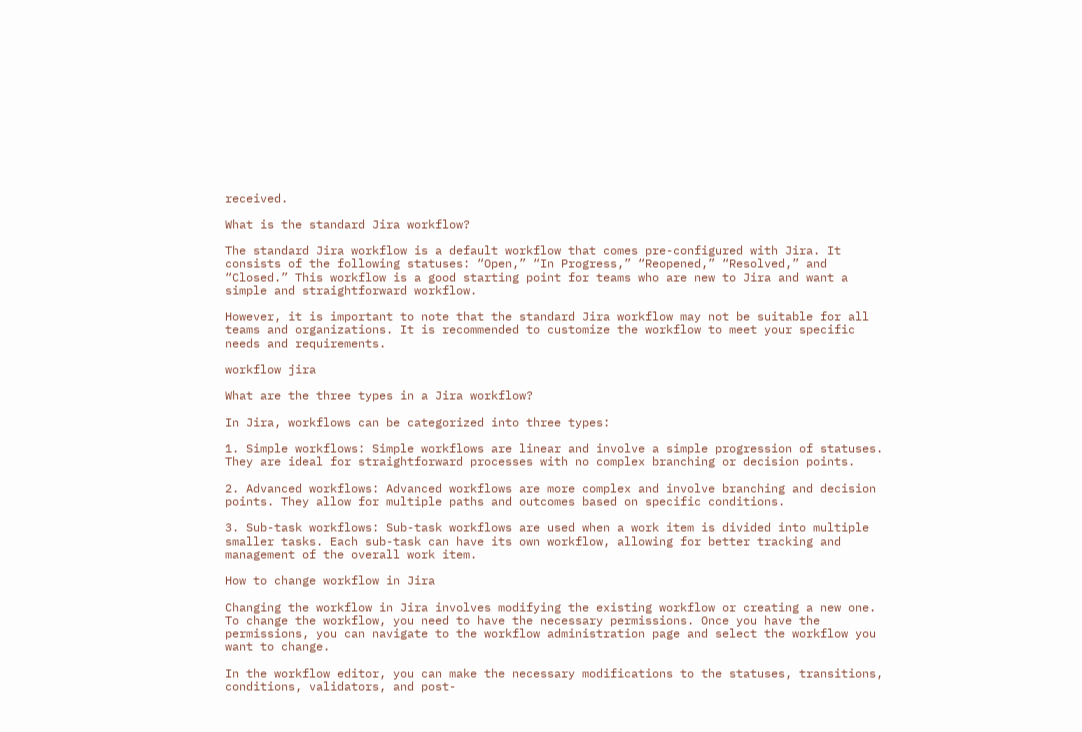received.

What is the standard Jira workflow?

The standard Jira workflow is a default workflow that comes pre-configured with Jira. It consists of the following statuses: “Open,” “In Progress,” “Reopened,” “Resolved,” and “Closed.” This workflow is a good starting point for teams who are new to Jira and want a simple and straightforward workflow.

However, it is important to note that the standard Jira workflow may not be suitable for all teams and organizations. It is recommended to customize the workflow to meet your specific needs and requirements.

workflow jira

What are the three types in a Jira workflow?

In Jira, workflows can be categorized into three types:

1. Simple workflows: Simple workflows are linear and involve a simple progression of statuses. They are ideal for straightforward processes with no complex branching or decision points.

2. Advanced workflows: Advanced workflows are more complex and involve branching and decision points. They allow for multiple paths and outcomes based on specific conditions.

3. Sub-task workflows: Sub-task workflows are used when a work item is divided into multiple smaller tasks. Each sub-task can have its own workflow, allowing for better tracking and management of the overall work item.

How to change workflow in Jira

Changing the workflow in Jira involves modifying the existing workflow or creating a new one. To change the workflow, you need to have the necessary permissions. Once you have the permissions, you can navigate to the workflow administration page and select the workflow you want to change.

In the workflow editor, you can make the necessary modifications to the statuses, transitions, conditions, validators, and post-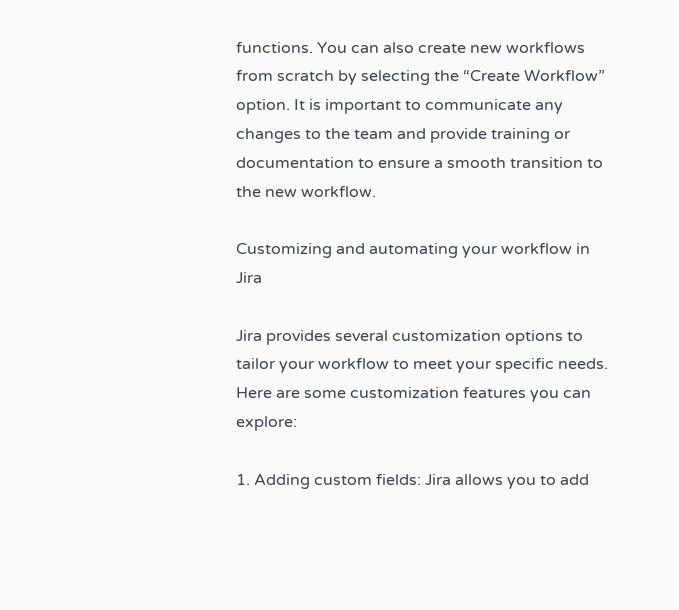functions. You can also create new workflows from scratch by selecting the “Create Workflow” option. It is important to communicate any changes to the team and provide training or documentation to ensure a smooth transition to the new workflow.

Customizing and automating your workflow in Jira

Jira provides several customization options to tailor your workflow to meet your specific needs. Here are some customization features you can explore:

1. Adding custom fields: Jira allows you to add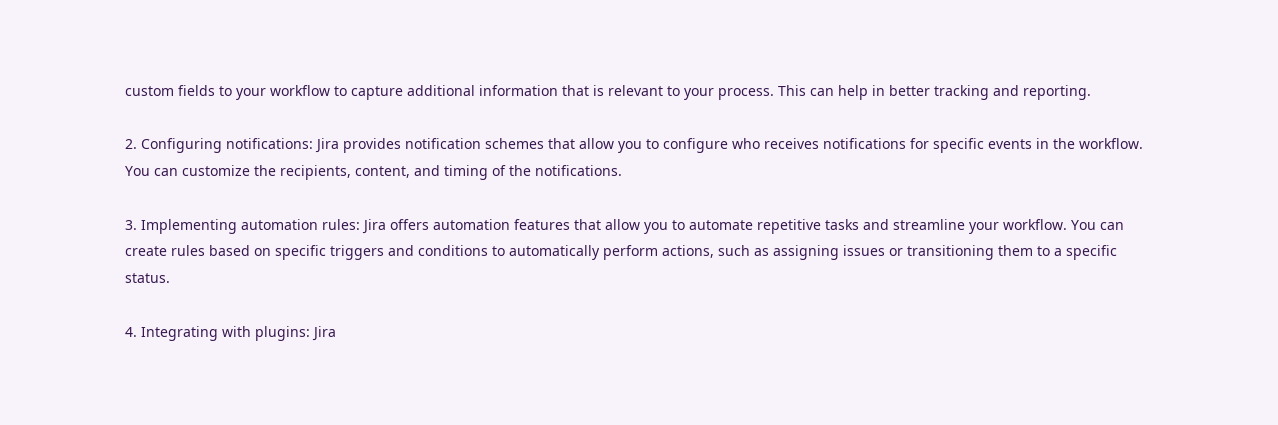custom fields to your workflow to capture additional information that is relevant to your process. This can help in better tracking and reporting.

2. Configuring notifications: Jira provides notification schemes that allow you to configure who receives notifications for specific events in the workflow. You can customize the recipients, content, and timing of the notifications.

3. Implementing automation rules: Jira offers automation features that allow you to automate repetitive tasks and streamline your workflow. You can create rules based on specific triggers and conditions to automatically perform actions, such as assigning issues or transitioning them to a specific status.

4. Integrating with plugins: Jira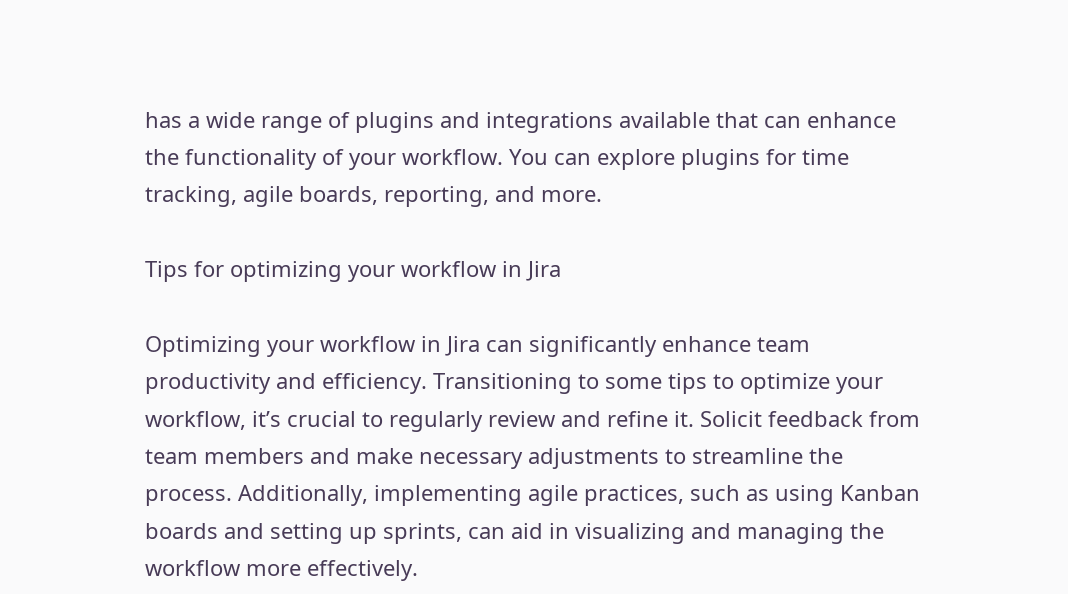has a wide range of plugins and integrations available that can enhance the functionality of your workflow. You can explore plugins for time tracking, agile boards, reporting, and more.

Tips for optimizing your workflow in Jira

Optimizing your workflow in Jira can significantly enhance team productivity and efficiency. Transitioning to some tips to optimize your workflow, it’s crucial to regularly review and refine it. Solicit feedback from team members and make necessary adjustments to streamline the process. Additionally, implementing agile practices, such as using Kanban boards and setting up sprints, can aid in visualizing and managing the workflow more effectively.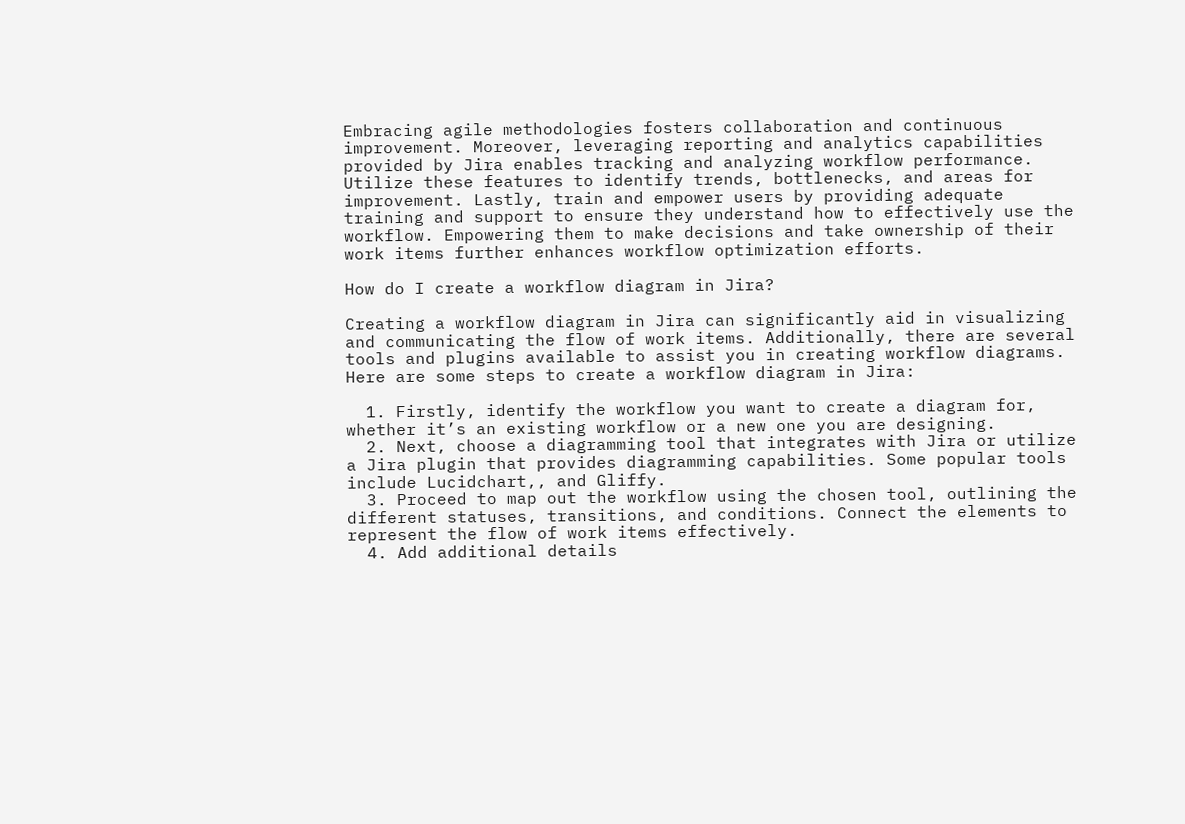Embracing agile methodologies fosters collaboration and continuous improvement. Moreover, leveraging reporting and analytics capabilities provided by Jira enables tracking and analyzing workflow performance. Utilize these features to identify trends, bottlenecks, and areas for improvement. Lastly, train and empower users by providing adequate training and support to ensure they understand how to effectively use the workflow. Empowering them to make decisions and take ownership of their work items further enhances workflow optimization efforts.

How do I create a workflow diagram in Jira?

Creating a workflow diagram in Jira can significantly aid in visualizing and communicating the flow of work items. Additionally, there are several tools and plugins available to assist you in creating workflow diagrams. Here are some steps to create a workflow diagram in Jira:

  1. Firstly, identify the workflow you want to create a diagram for, whether it’s an existing workflow or a new one you are designing.
  2. Next, choose a diagramming tool that integrates with Jira or utilize a Jira plugin that provides diagramming capabilities. Some popular tools include Lucidchart,, and Gliffy.
  3. Proceed to map out the workflow using the chosen tool, outlining the different statuses, transitions, and conditions. Connect the elements to represent the flow of work items effectively.
  4. Add additional details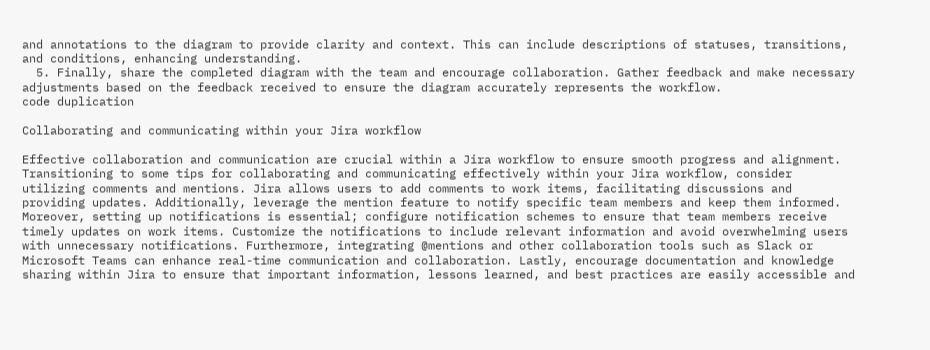and annotations to the diagram to provide clarity and context. This can include descriptions of statuses, transitions, and conditions, enhancing understanding.
  5. Finally, share the completed diagram with the team and encourage collaboration. Gather feedback and make necessary adjustments based on the feedback received to ensure the diagram accurately represents the workflow.
code duplication

Collaborating and communicating within your Jira workflow

Effective collaboration and communication are crucial within a Jira workflow to ensure smooth progress and alignment. Transitioning to some tips for collaborating and communicating effectively within your Jira workflow, consider utilizing comments and mentions. Jira allows users to add comments to work items, facilitating discussions and providing updates. Additionally, leverage the mention feature to notify specific team members and keep them informed. Moreover, setting up notifications is essential; configure notification schemes to ensure that team members receive timely updates on work items. Customize the notifications to include relevant information and avoid overwhelming users with unnecessary notifications. Furthermore, integrating @mentions and other collaboration tools such as Slack or Microsoft Teams can enhance real-time communication and collaboration. Lastly, encourage documentation and knowledge sharing within Jira to ensure that important information, lessons learned, and best practices are easily accessible and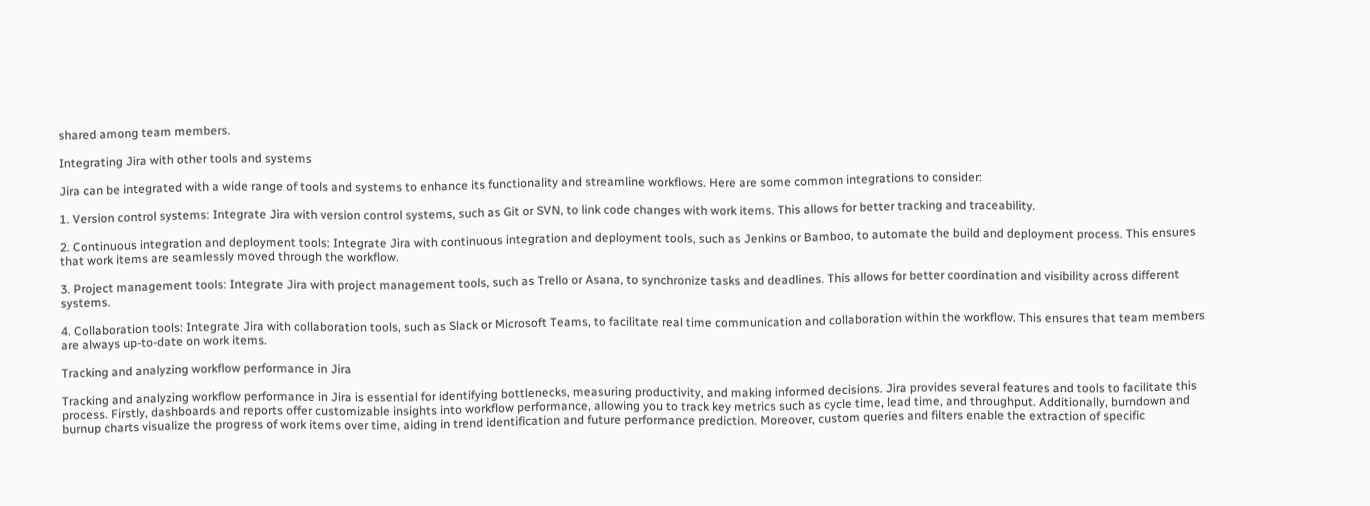shared among team members.

Integrating Jira with other tools and systems

Jira can be integrated with a wide range of tools and systems to enhance its functionality and streamline workflows. Here are some common integrations to consider:

1. Version control systems: Integrate Jira with version control systems, such as Git or SVN, to link code changes with work items. This allows for better tracking and traceability.

2. Continuous integration and deployment tools: Integrate Jira with continuous integration and deployment tools, such as Jenkins or Bamboo, to automate the build and deployment process. This ensures that work items are seamlessly moved through the workflow.

3. Project management tools: Integrate Jira with project management tools, such as Trello or Asana, to synchronize tasks and deadlines. This allows for better coordination and visibility across different systems.

4. Collaboration tools: Integrate Jira with collaboration tools, such as Slack or Microsoft Teams, to facilitate real time communication and collaboration within the workflow. This ensures that team members are always up-to-date on work items.

Tracking and analyzing workflow performance in Jira

Tracking and analyzing workflow performance in Jira is essential for identifying bottlenecks, measuring productivity, and making informed decisions. Jira provides several features and tools to facilitate this process. Firstly, dashboards and reports offer customizable insights into workflow performance, allowing you to track key metrics such as cycle time, lead time, and throughput. Additionally, burndown and burnup charts visualize the progress of work items over time, aiding in trend identification and future performance prediction. Moreover, custom queries and filters enable the extraction of specific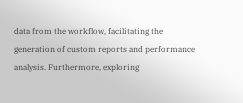data from the workflow, facilitating the generation of custom reports and performance analysis. Furthermore, exploring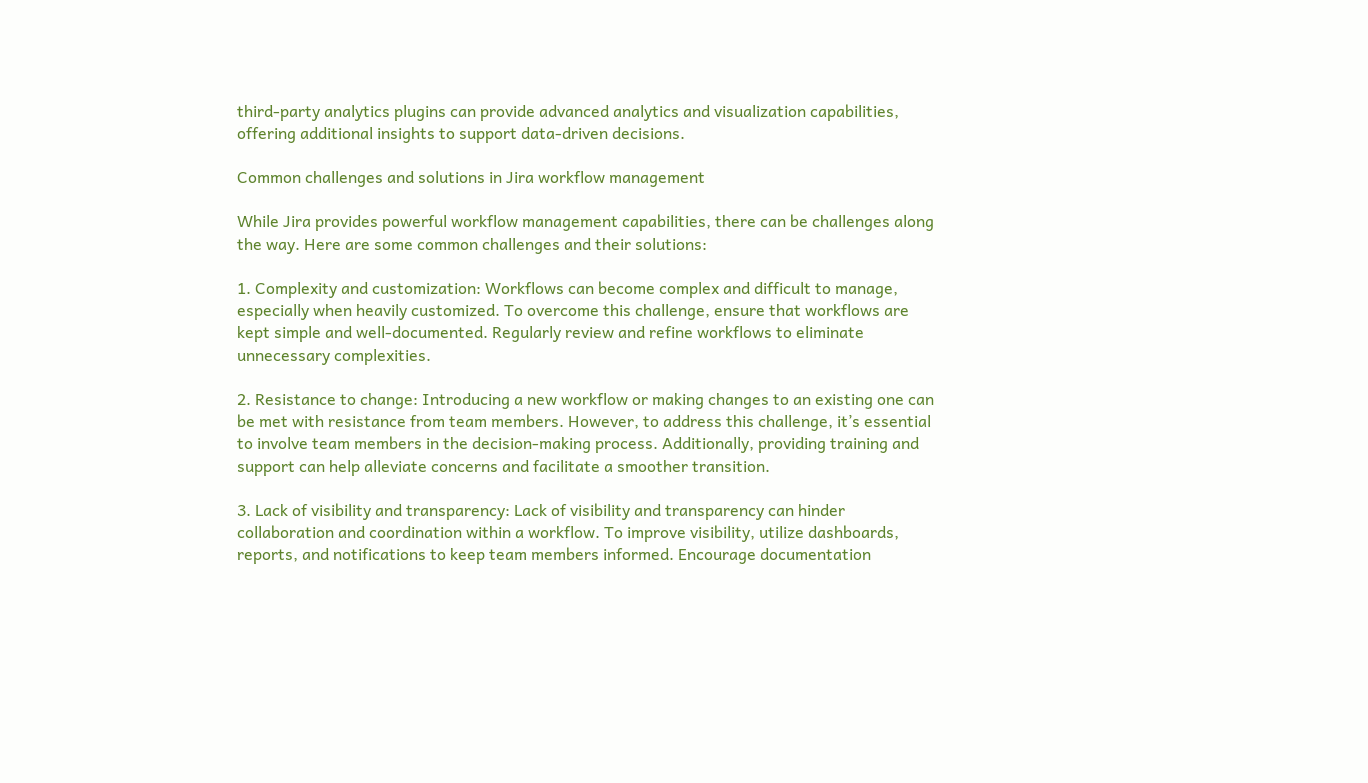third-party analytics plugins can provide advanced analytics and visualization capabilities, offering additional insights to support data-driven decisions.

Common challenges and solutions in Jira workflow management

While Jira provides powerful workflow management capabilities, there can be challenges along the way. Here are some common challenges and their solutions:

1. Complexity and customization: Workflows can become complex and difficult to manage, especially when heavily customized. To overcome this challenge, ensure that workflows are kept simple and well-documented. Regularly review and refine workflows to eliminate unnecessary complexities.

2. Resistance to change: Introducing a new workflow or making changes to an existing one can be met with resistance from team members. However, to address this challenge, it’s essential to involve team members in the decision-making process. Additionally, providing training and support can help alleviate concerns and facilitate a smoother transition.

3. Lack of visibility and transparency: Lack of visibility and transparency can hinder collaboration and coordination within a workflow. To improve visibility, utilize dashboards, reports, and notifications to keep team members informed. Encourage documentation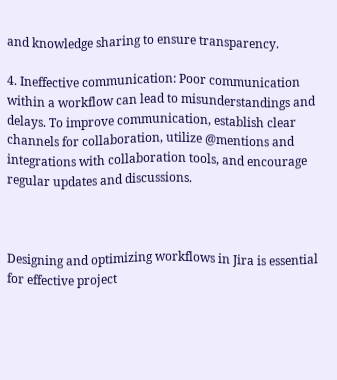and knowledge sharing to ensure transparency.

4. Ineffective communication: Poor communication within a workflow can lead to misunderstandings and delays. To improve communication, establish clear channels for collaboration, utilize @mentions and integrations with collaboration tools, and encourage regular updates and discussions.



Designing and optimizing workflows in Jira is essential for effective project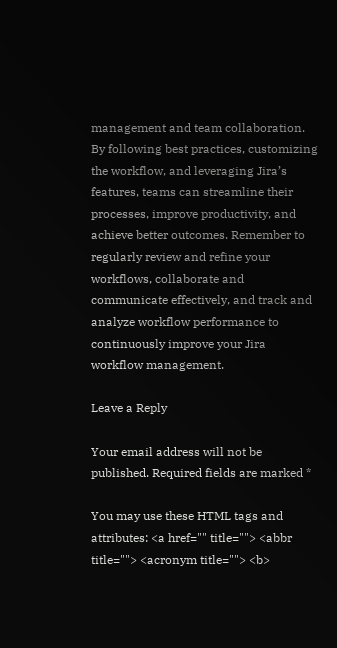management and team collaboration. By following best practices, customizing the workflow, and leveraging Jira’s features, teams can streamline their processes, improve productivity, and achieve better outcomes. Remember to regularly review and refine your workflows, collaborate and communicate effectively, and track and analyze workflow performance to continuously improve your Jira workflow management.

Leave a Reply

Your email address will not be published. Required fields are marked *

You may use these HTML tags and attributes: <a href="" title=""> <abbr title=""> <acronym title=""> <b>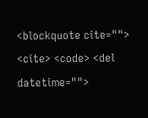<blockquote cite=""> <cite> <code> <del datetime="">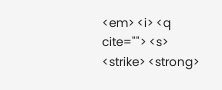<em> <i> <q cite=""> <s> <strike> <strong>